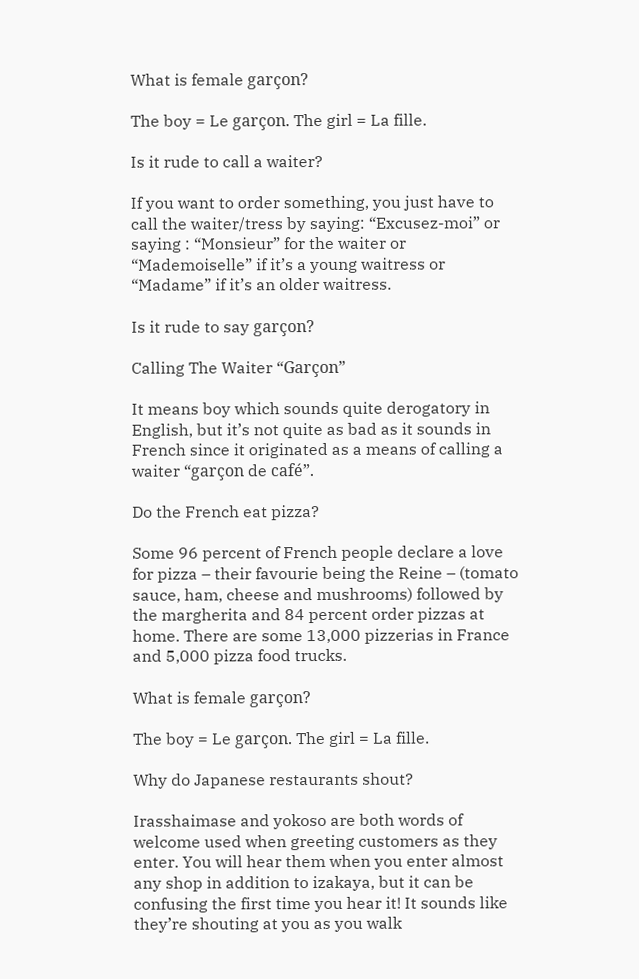What is female garçon?

The boy = Le garçon. The girl = La fille.

Is it rude to call a waiter?

If you want to order something, you just have to call the waiter/tress by saying: “Excusez-moi” or saying : “Monsieur” for the waiter or “Mademoiselle” if it’s a young waitress or “Madame” if it’s an older waitress.

Is it rude to say garçon?

Calling The Waiter “Garçon”

It means boy which sounds quite derogatory in English, but it’s not quite as bad as it sounds in French since it originated as a means of calling a waiter “garçon de café”.

Do the French eat pizza?

Some 96 percent of French people declare a love for pizza – their favourie being the Reine – (tomato sauce, ham, cheese and mushrooms) followed by the margherita and 84 percent order pizzas at home. There are some 13,000 pizzerias in France and 5,000 pizza food trucks.

What is female garçon?

The boy = Le garçon. The girl = La fille.

Why do Japanese restaurants shout?

Irasshaimase and yokoso are both words of welcome used when greeting customers as they enter. You will hear them when you enter almost any shop in addition to izakaya, but it can be confusing the first time you hear it! It sounds like they’re shouting at you as you walk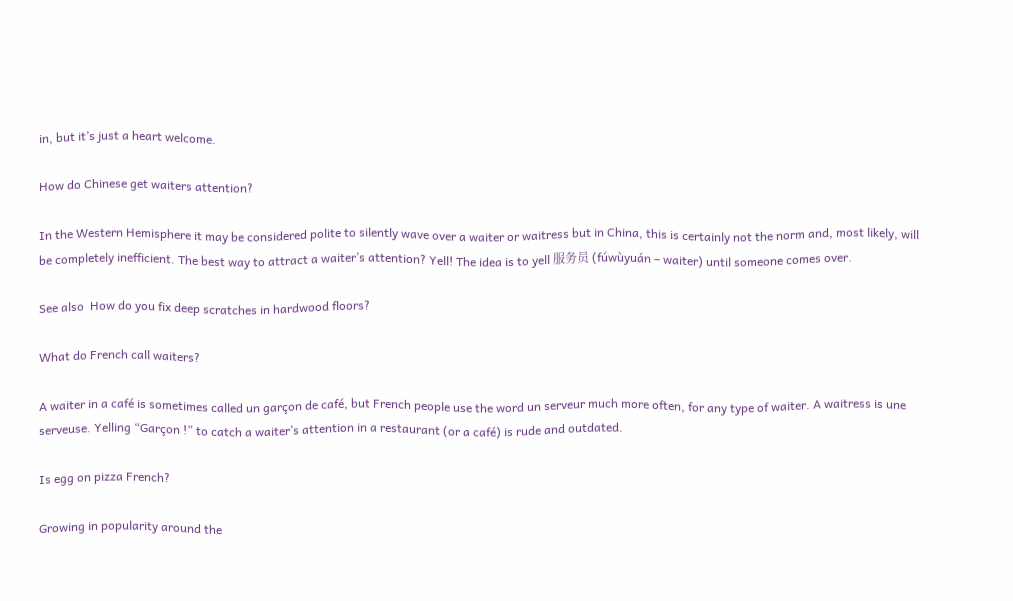in, but it’s just a heart welcome.

How do Chinese get waiters attention?

In the Western Hemisphere it may be considered polite to silently wave over a waiter or waitress but in China, this is certainly not the norm and, most likely, will be completely inefficient. The best way to attract a waiter’s attention? Yell! The idea is to yell 服务员 (fúwùyuán – waiter) until someone comes over.

See also  How do you fix deep scratches in hardwood floors?

What do French call waiters?

A waiter in a café is sometimes called un garçon de café, but French people use the word un serveur much more often, for any type of waiter. A waitress is une serveuse. Yelling “Garçon !” to catch a waiter’s attention in a restaurant (or a café) is rude and outdated.

Is egg on pizza French?

Growing in popularity around the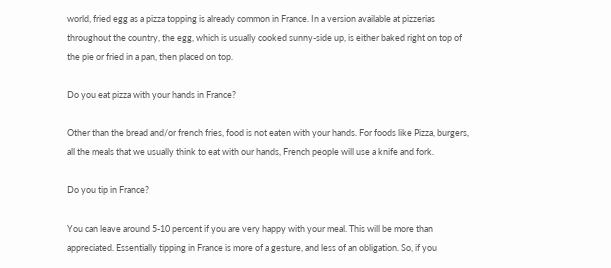world, fried egg as a pizza topping is already common in France. In a version available at pizzerias throughout the country, the egg, which is usually cooked sunny-side up, is either baked right on top of the pie or fried in a pan, then placed on top.

Do you eat pizza with your hands in France?

Other than the bread and/or french fries, food is not eaten with your hands. For foods like Pizza, burgers, all the meals that we usually think to eat with our hands, French people will use a knife and fork.

Do you tip in France?

You can leave around 5-10 percent if you are very happy with your meal. This will be more than appreciated. Essentially tipping in France is more of a gesture, and less of an obligation. So, if you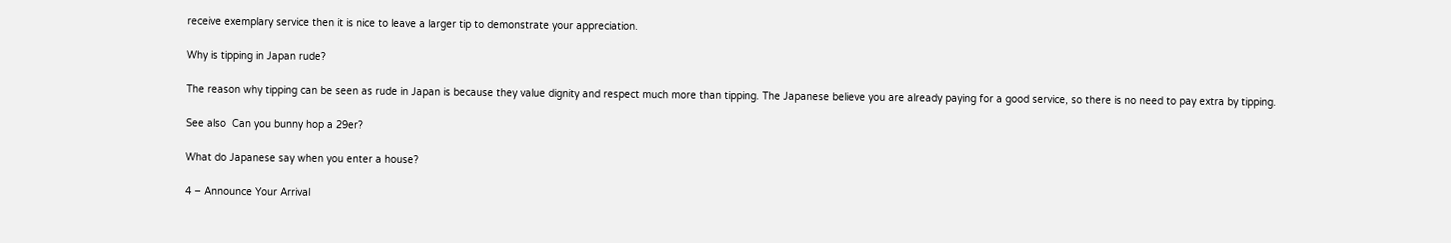receive exemplary service then it is nice to leave a larger tip to demonstrate your appreciation.

Why is tipping in Japan rude?

The reason why tipping can be seen as rude in Japan is because they value dignity and respect much more than tipping. The Japanese believe you are already paying for a good service, so there is no need to pay extra by tipping.

See also  Can you bunny hop a 29er?

What do Japanese say when you enter a house?

4 – Announce Your Arrival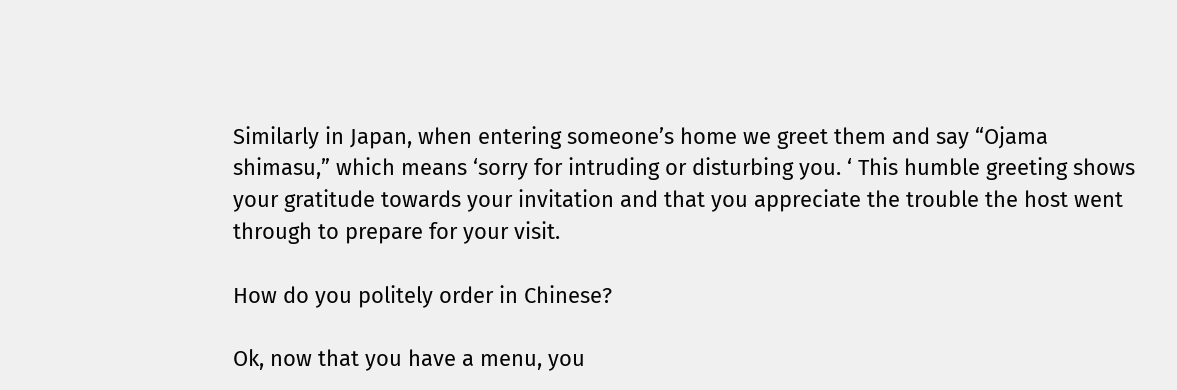Similarly in Japan, when entering someone’s home we greet them and say “Ojama shimasu,” which means ‘sorry for intruding or disturbing you. ‘ This humble greeting shows your gratitude towards your invitation and that you appreciate the trouble the host went through to prepare for your visit.

How do you politely order in Chinese?

Ok, now that you have a menu, you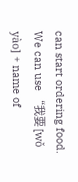can start ordering food. We can use “我要 [wǒ yào] + name of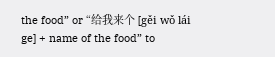the food” or “给我来个 [gěi wǒ lái ge] + name of the food” to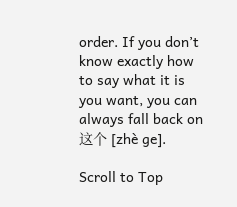order. If you don’t know exactly how to say what it is you want, you can always fall back on 这个 [zhè ge].

Scroll to Top